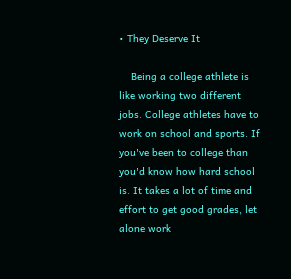• They Deserve It

    Being a college athlete is like working two different jobs. College athletes have to work on school and sports. If you've been to college than you'd know how hard school is. It takes a lot of time and effort to get good grades, let alone work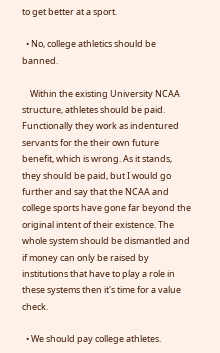to get better at a sport.

  • No, college athletics should be banned.

    Within the existing University NCAA structure, athletes should be paid. Functionally they work as indentured servants for the their own future benefit, which is wrong. As it stands, they should be paid, but I would go further and say that the NCAA and college sports have gone far beyond the original intent of their existence. The whole system should be dismantled and if money can only be raised by institutions that have to play a role in these systems then it's time for a value check.

  • We should pay college athletes.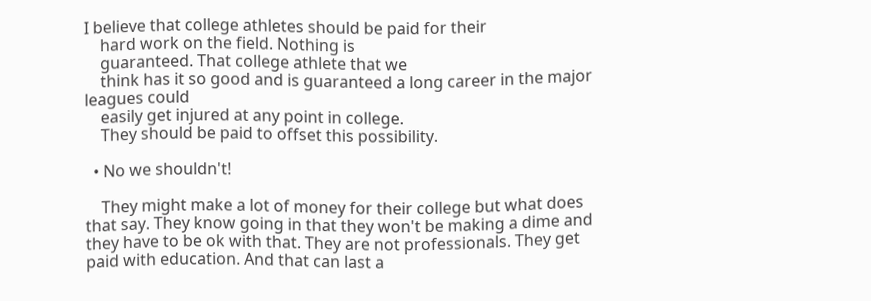I believe that college athletes should be paid for their
    hard work on the field. Nothing is
    guaranteed. That college athlete that we
    think has it so good and is guaranteed a long career in the major leagues could
    easily get injured at any point in college.
    They should be paid to offset this possibility.

  • No we shouldn't!

    They might make a lot of money for their college but what does that say. They know going in that they won't be making a dime and they have to be ok with that. They are not professionals. They get paid with education. And that can last a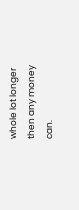whole lot longer then any money can.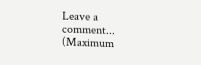Leave a comment...
(Maximum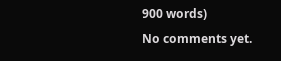900 words)
No comments yet.